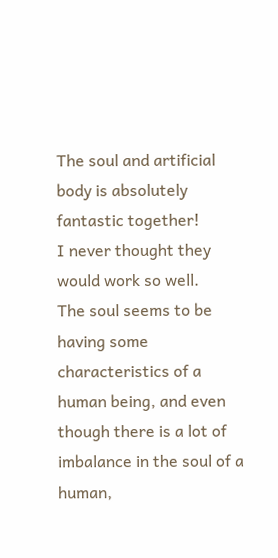The soul and artificial body is absolutely fantastic together!
I never thought they would work so well.
The soul seems to be having some characteristics of a human being, and even though there is a lot of imbalance in the soul of a human,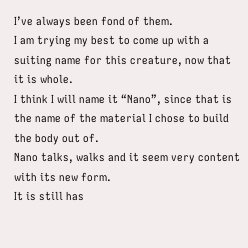I’ve always been fond of them.
I am trying my best to come up with a suiting name for this creature, now that it is whole.
I think I will name it “Nano”, since that is the name of the material I chose to build the body out of.
Nano talks, walks and it seem very content with its new form.
It is still has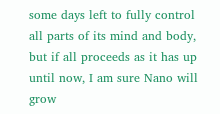some days left to fully control all parts of its mind and body, but if all proceeds as it has up until now, I am sure Nano will grow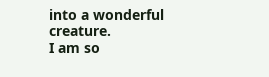into a wonderful creature.
I am so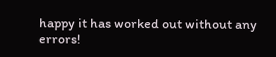happy it has worked out without any errors!